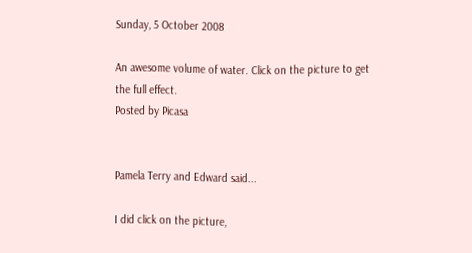Sunday, 5 October 2008

An awesome volume of water. Click on the picture to get
the full effect.
Posted by Picasa


Pamela Terry and Edward said...

I did click on the picture,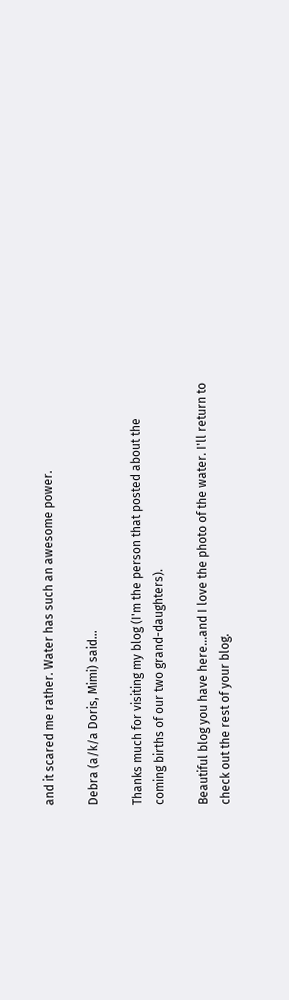and it scared me rather. Water has such an awesome power.

Debra (a/k/a Doris, Mimi) said...

Thanks much for visiting my blog (I'm the person that posted about the coming births of our two grand-daughters).

Beautiful blog you have here...and I love the photo of the water. I'll return to check out the rest of your blog.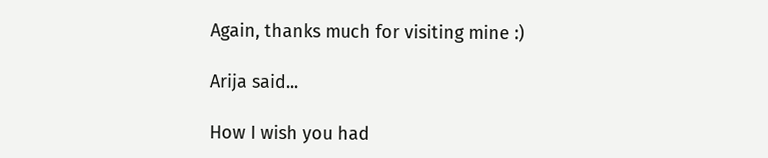Again, thanks much for visiting mine :)

Arija said...

How I wish you had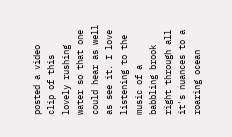posted a video clip of this lovely rushing water so that one could hear as well as see it. I love listening to the music of a babbling brook right through all it's nuances to a roaring ocean